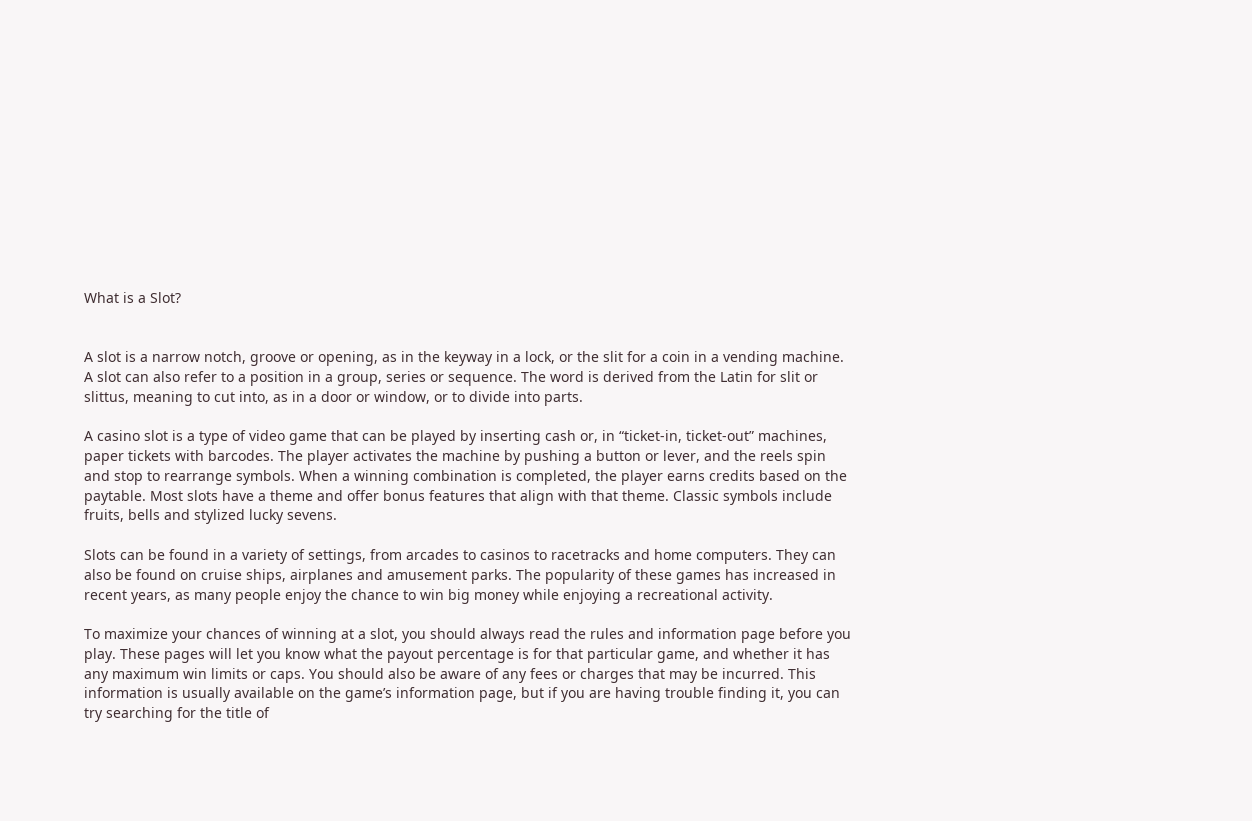What is a Slot?


A slot is a narrow notch, groove or opening, as in the keyway in a lock, or the slit for a coin in a vending machine. A slot can also refer to a position in a group, series or sequence. The word is derived from the Latin for slit or slittus, meaning to cut into, as in a door or window, or to divide into parts.

A casino slot is a type of video game that can be played by inserting cash or, in “ticket-in, ticket-out” machines, paper tickets with barcodes. The player activates the machine by pushing a button or lever, and the reels spin and stop to rearrange symbols. When a winning combination is completed, the player earns credits based on the paytable. Most slots have a theme and offer bonus features that align with that theme. Classic symbols include fruits, bells and stylized lucky sevens.

Slots can be found in a variety of settings, from arcades to casinos to racetracks and home computers. They can also be found on cruise ships, airplanes and amusement parks. The popularity of these games has increased in recent years, as many people enjoy the chance to win big money while enjoying a recreational activity.

To maximize your chances of winning at a slot, you should always read the rules and information page before you play. These pages will let you know what the payout percentage is for that particular game, and whether it has any maximum win limits or caps. You should also be aware of any fees or charges that may be incurred. This information is usually available on the game’s information page, but if you are having trouble finding it, you can try searching for the title of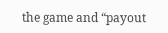the game and “payout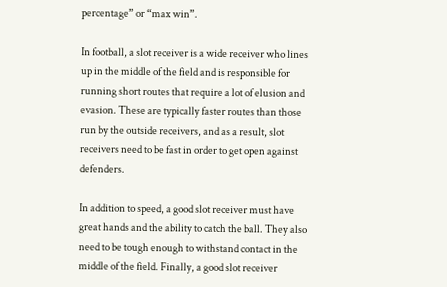percentage” or “max win”.

In football, a slot receiver is a wide receiver who lines up in the middle of the field and is responsible for running short routes that require a lot of elusion and evasion. These are typically faster routes than those run by the outside receivers, and as a result, slot receivers need to be fast in order to get open against defenders.

In addition to speed, a good slot receiver must have great hands and the ability to catch the ball. They also need to be tough enough to withstand contact in the middle of the field. Finally, a good slot receiver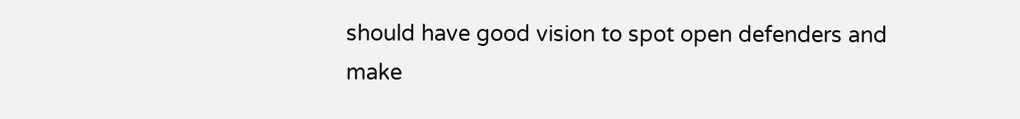should have good vision to spot open defenders and make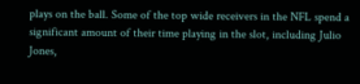plays on the ball. Some of the top wide receivers in the NFL spend a significant amount of their time playing in the slot, including Julio Jones,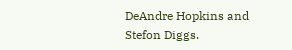DeAndre Hopkins and Stefon Diggs.